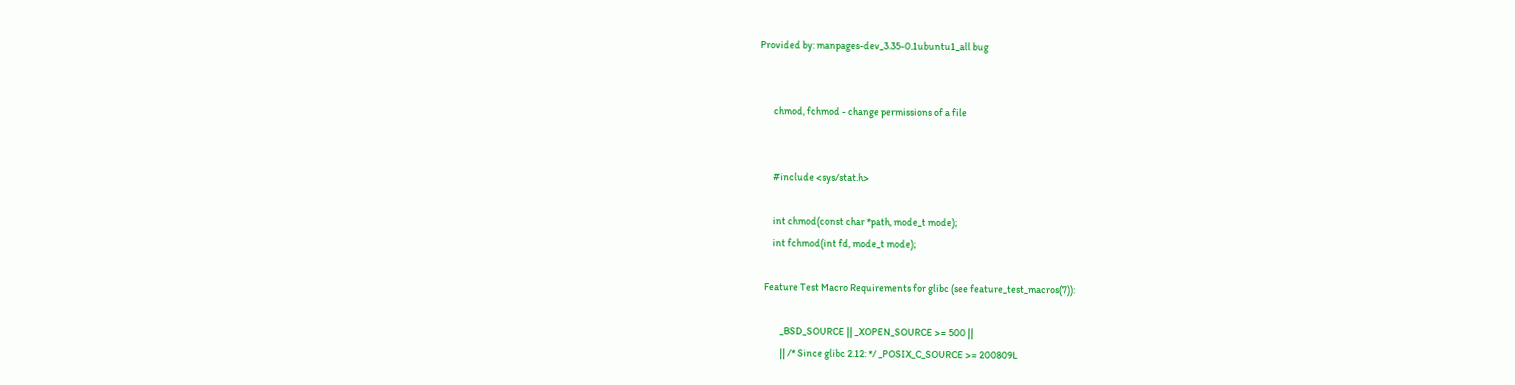Provided by: manpages-dev_3.35-0.1ubuntu1_all bug


       chmod, fchmod - change permissions of a file


       #include <sys/stat.h>

       int chmod(const char *path, mode_t mode);
       int fchmod(int fd, mode_t mode);

   Feature Test Macro Requirements for glibc (see feature_test_macros(7)):

           _BSD_SOURCE || _XOPEN_SOURCE >= 500 ||
           || /* Since glibc 2.12: */ _POSIX_C_SOURCE >= 200809L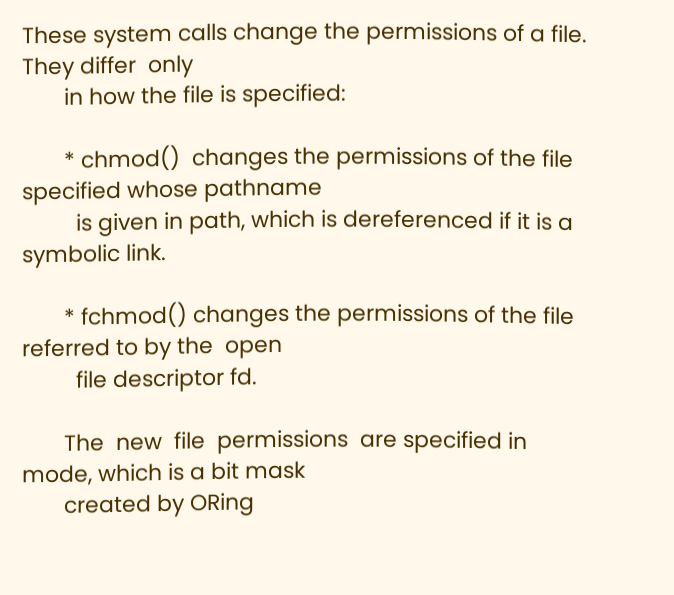These system calls change the permissions of a file.  They differ  only
       in how the file is specified:

       * chmod()  changes the permissions of the file specified whose pathname
         is given in path, which is dereferenced if it is a symbolic link.

       * fchmod() changes the permissions of the file referred to by the  open
         file descriptor fd.

       The  new  file  permissions  are specified in mode, which is a bit mask
       created by ORing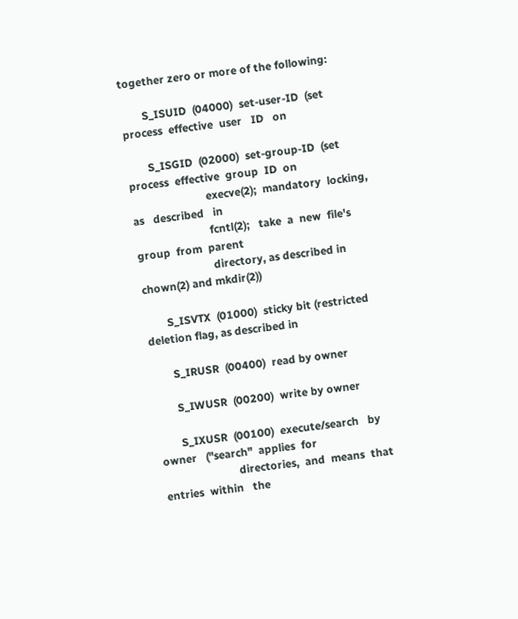together zero or more of the following:

       S_ISUID  (04000)  set-user-ID  (set  process  effective  user   ID   on

       S_ISGID  (02000)  set-group-ID  (set  process  effective  group  ID  on
                         execve(2);  mandatory  locking,   as   described   in
                         fcntl(2);   take  a  new  file's  group  from  parent
                         directory, as described in chown(2) and mkdir(2))

       S_ISVTX  (01000)  sticky bit (restricted deletion flag, as described in

       S_IRUSR  (00400)  read by owner

       S_IWUSR  (00200)  write by owner

       S_IXUSR  (00100)  execute/search   by   owner   ("search"  applies  for
                         directories,  and  means  that  entries  within   the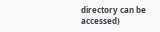directory can be accessed)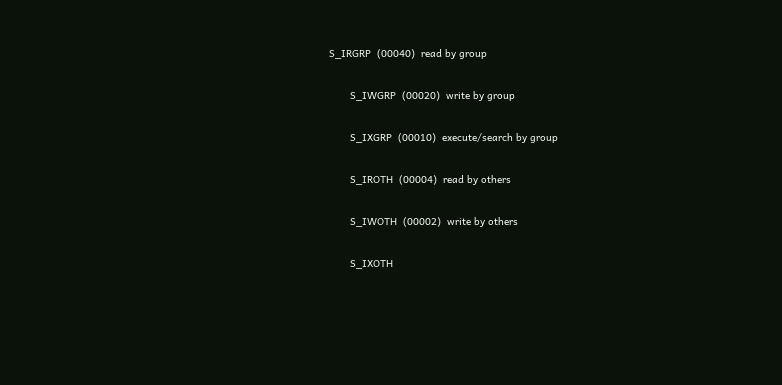S_IRGRP  (00040)  read by group

       S_IWGRP  (00020)  write by group

       S_IXGRP  (00010)  execute/search by group

       S_IROTH  (00004)  read by others

       S_IWOTH  (00002)  write by others

       S_IXOTH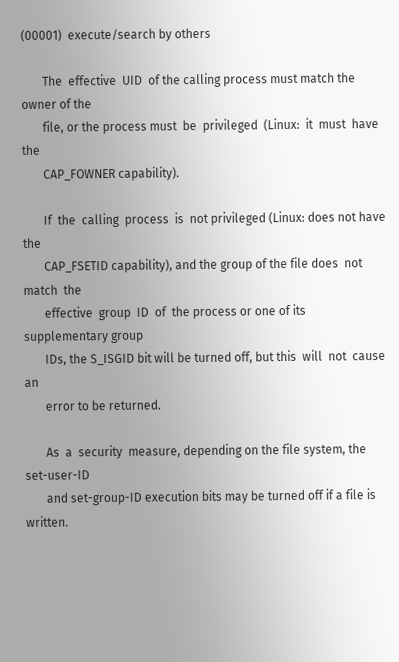(00001)  execute/search by others

       The  effective  UID  of the calling process must match the owner of the
       file, or the process must  be  privileged  (Linux:  it  must  have  the
       CAP_FOWNER capability).

       If  the  calling  process  is  not privileged (Linux: does not have the
       CAP_FSETID capability), and the group of the file does  not  match  the
       effective  group  ID  of  the process or one of its supplementary group
       IDs, the S_ISGID bit will be turned off, but this  will  not  cause  an
       error to be returned.

       As  a  security  measure, depending on the file system, the set-user-ID
       and set-group-ID execution bits may be turned off if a file is written.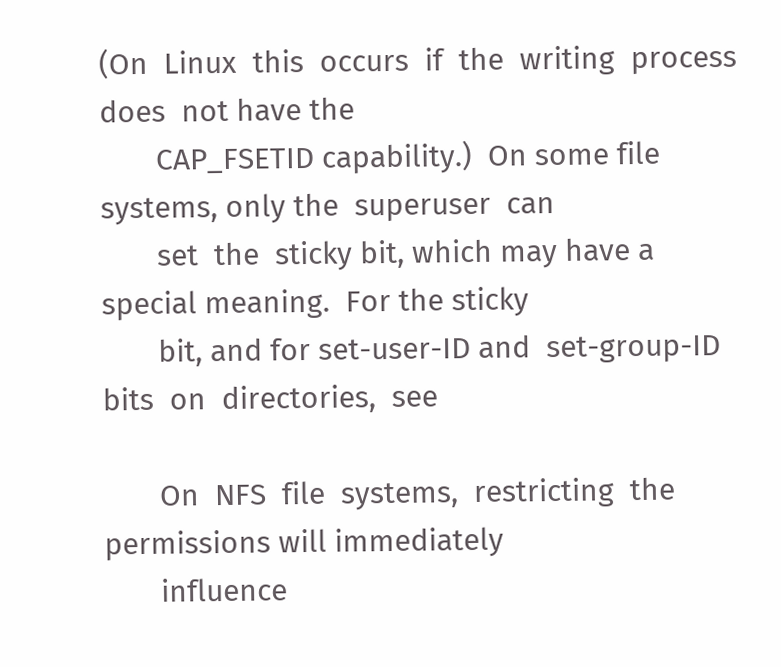(On  Linux  this  occurs  if  the  writing  process  does  not have the
       CAP_FSETID capability.)  On some file systems, only the  superuser  can
       set  the  sticky bit, which may have a special meaning.  For the sticky
       bit, and for set-user-ID and  set-group-ID  bits  on  directories,  see

       On  NFS  file  systems,  restricting  the  permissions will immediately
       influence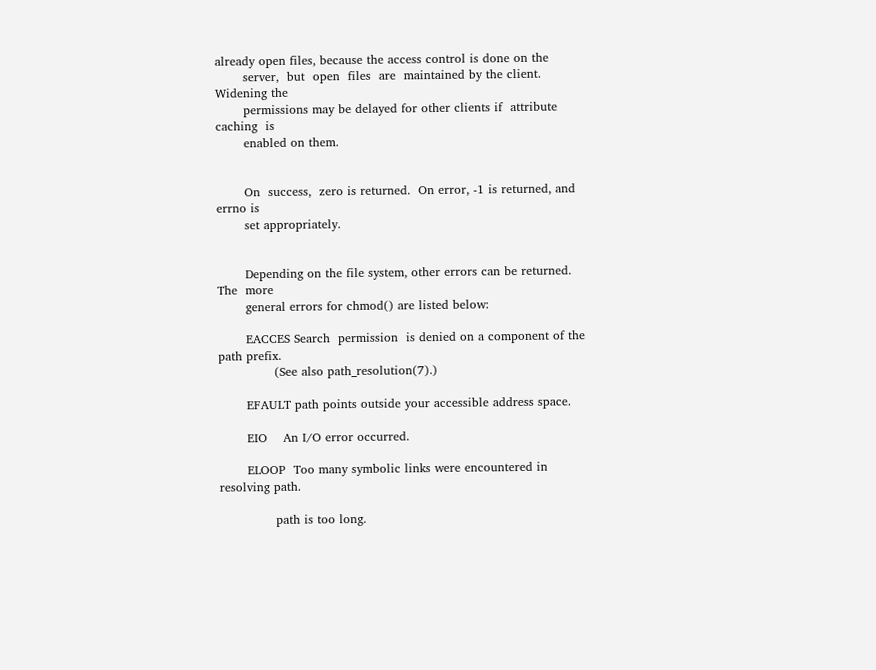already open files, because the access control is done on the
       server,  but  open  files  are  maintained by the client.  Widening the
       permissions may be delayed for other clients if  attribute  caching  is
       enabled on them.


       On  success,  zero is returned.  On error, -1 is returned, and errno is
       set appropriately.


       Depending on the file system, other errors can be returned.   The  more
       general errors for chmod() are listed below:

       EACCES Search  permission  is denied on a component of the path prefix.
              (See also path_resolution(7).)

       EFAULT path points outside your accessible address space.

       EIO    An I/O error occurred.

       ELOOP  Too many symbolic links were encountered in resolving path.

              path is too long.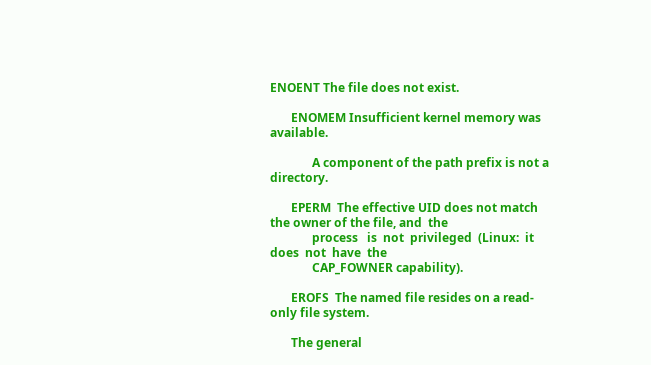ENOENT The file does not exist.

       ENOMEM Insufficient kernel memory was available.

              A component of the path prefix is not a directory.

       EPERM  The effective UID does not match the owner of the file, and  the
              process   is  not  privileged  (Linux:  it  does  not  have  the
              CAP_FOWNER capability).

       EROFS  The named file resides on a read-only file system.

       The general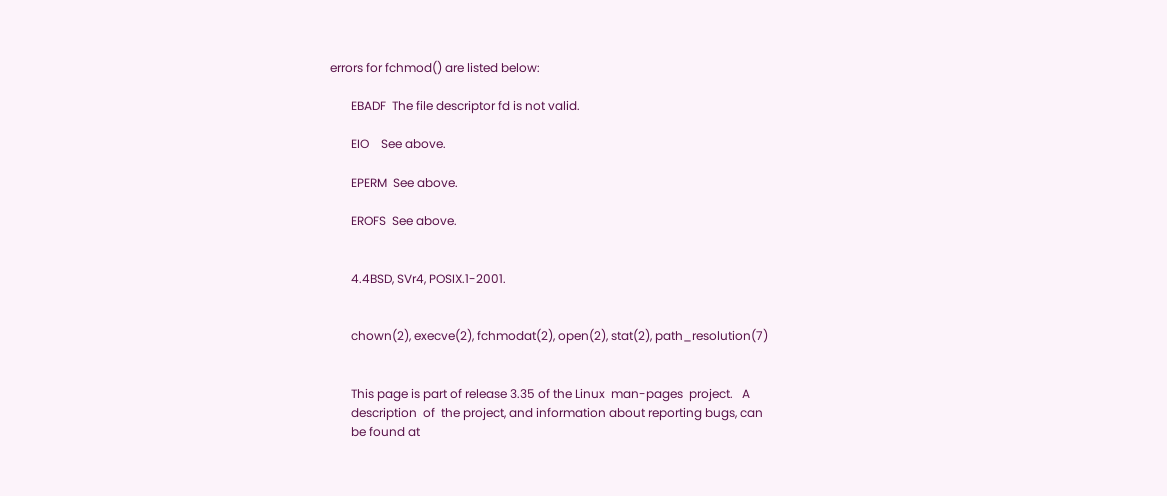errors for fchmod() are listed below:

       EBADF  The file descriptor fd is not valid.

       EIO    See above.

       EPERM  See above.

       EROFS  See above.


       4.4BSD, SVr4, POSIX.1-2001.


       chown(2), execve(2), fchmodat(2), open(2), stat(2), path_resolution(7)


       This page is part of release 3.35 of the Linux  man-pages  project.   A
       description  of  the project, and information about reporting bugs, can
       be found at